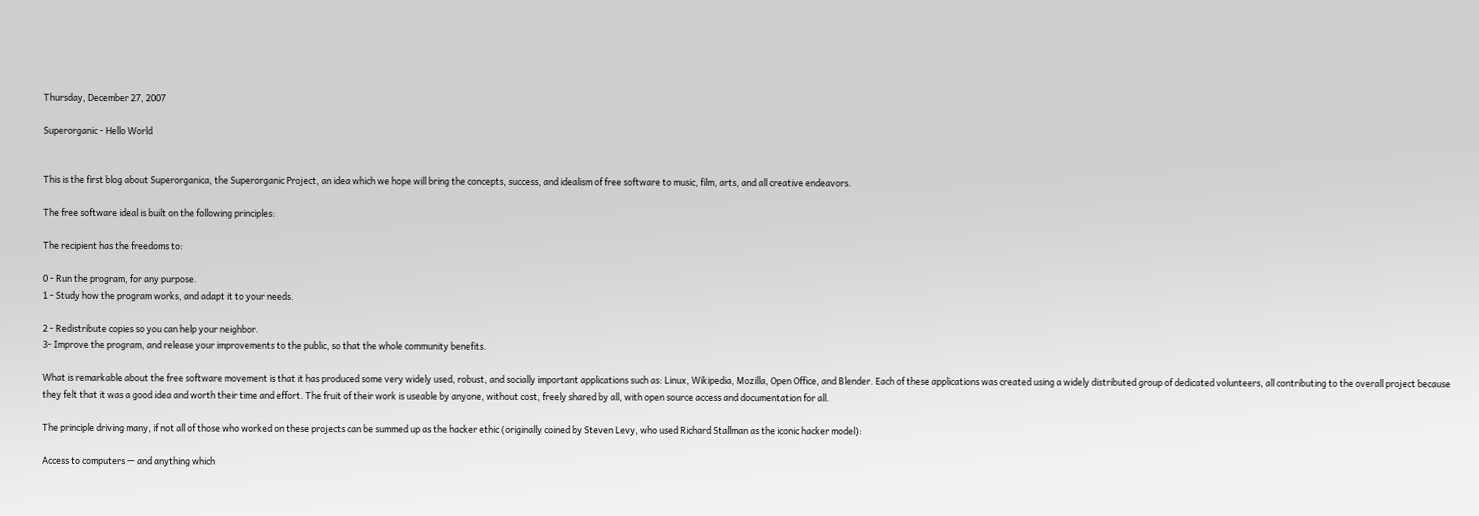Thursday, December 27, 2007

Superorganic - Hello World


This is the first blog about Superorganica, the Superorganic Project, an idea which we hope will bring the concepts, success, and idealism of free software to music, film, arts, and all creative endeavors.

The free software ideal is built on the following principles:

The recipient has the freedoms to:

0 - Run the program, for any purpose.
1 - Study how the program works, and adapt it to your needs.

2 - Redistribute copies so you can help your neighbor.
3- Improve the program, and release your improvements to the public, so that the whole community benefits.

What is remarkable about the free software movement is that it has produced some very widely used, robust, and socially important applications such as: Linux, Wikipedia, Mozilla, Open Office, and Blender. Each of these applications was created using a widely distributed group of dedicated volunteers, all contributing to the overall project because they felt that it was a good idea and worth their time and effort. The fruit of their work is useable by anyone, without cost, freely shared by all, with open source access and documentation for all.

The principle driving many, if not all of those who worked on these projects can be summed up as the hacker ethic (originally coined by Steven Levy, who used Richard Stallman as the iconic hacker model):

Access to computers — and anything which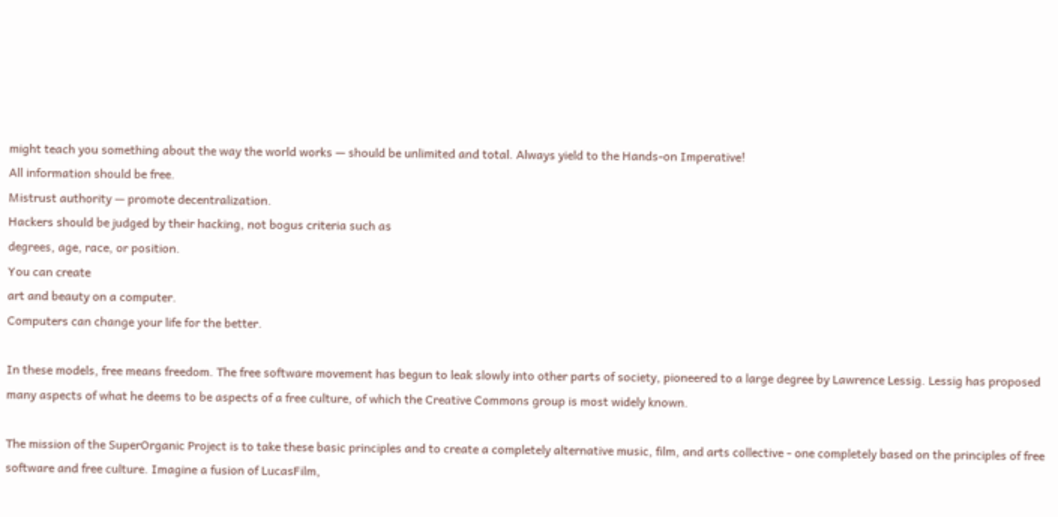might teach you something about the way the world works — should be unlimited and total. Always yield to the Hands-on Imperative!
All information should be free.
Mistrust authority — promote decentralization.
Hackers should be judged by their hacking, not bogus criteria such as
degrees, age, race, or position.
You can create
art and beauty on a computer.
Computers can change your life for the better.

In these models, free means freedom. The free software movement has begun to leak slowly into other parts of society, pioneered to a large degree by Lawrence Lessig. Lessig has proposed many aspects of what he deems to be aspects of a free culture, of which the Creative Commons group is most widely known.

The mission of the SuperOrganic Project is to take these basic principles and to create a completely alternative music, film, and arts collective - one completely based on the principles of free software and free culture. Imagine a fusion of LucasFilm,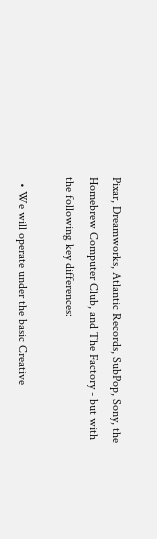Pixar, Dreamworks, Atlantic Records, SubPop, Sony, the Homebrew Computer Club, and The Factory - but with the following key differences:

  • We will operate under the basic Creative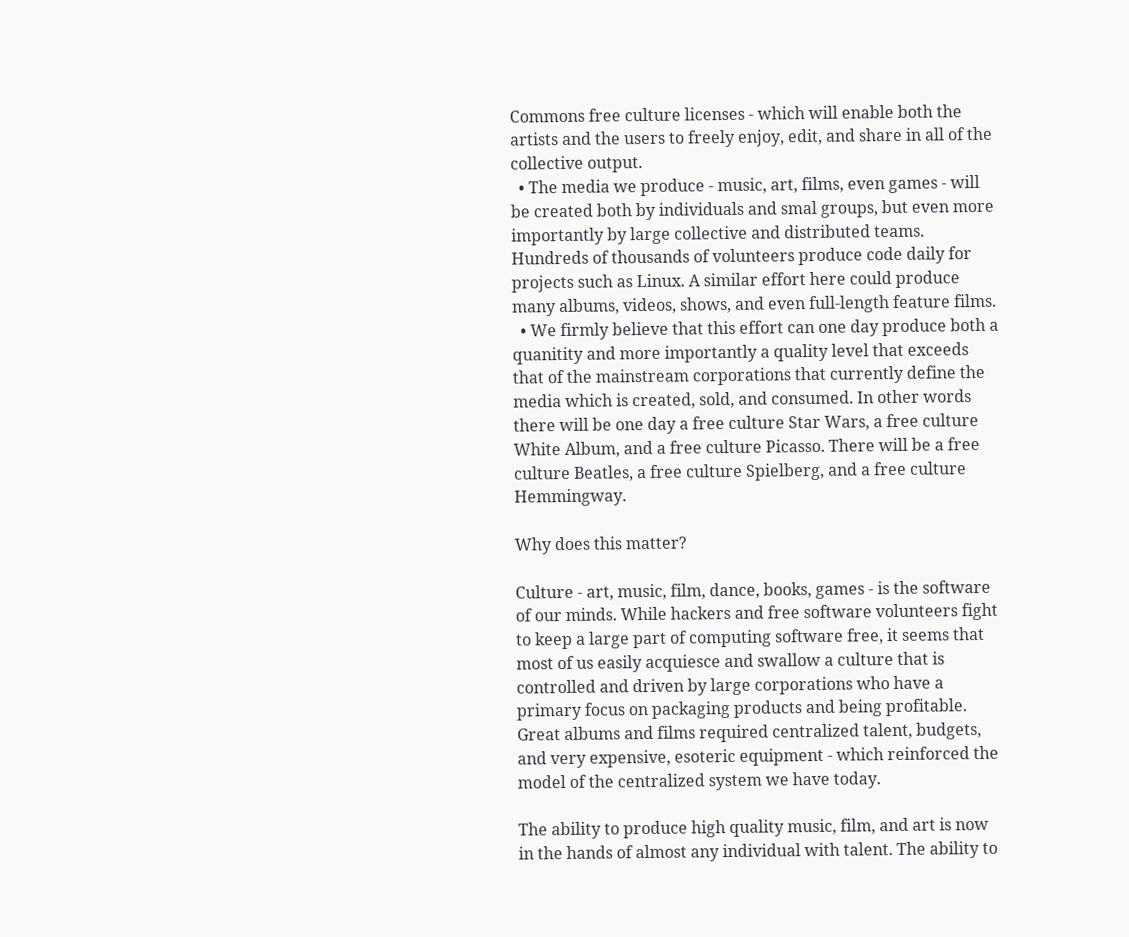Commons free culture licenses - which will enable both the artists and the users to freely enjoy, edit, and share in all of the collective output.
  • The media we produce - music, art, films, even games - will be created both by individuals and smal groups, but even more importantly by large collective and distributed teams. Hundreds of thousands of volunteers produce code daily for projects such as Linux. A similar effort here could produce many albums, videos, shows, and even full-length feature films.
  • We firmly believe that this effort can one day produce both a quanitity and more importantly a quality level that exceeds that of the mainstream corporations that currently define the media which is created, sold, and consumed. In other words there will be one day a free culture Star Wars, a free culture White Album, and a free culture Picasso. There will be a free culture Beatles, a free culture Spielberg, and a free culture Hemmingway.

Why does this matter?

Culture - art, music, film, dance, books, games - is the software of our minds. While hackers and free software volunteers fight to keep a large part of computing software free, it seems that most of us easily acquiesce and swallow a culture that is controlled and driven by large corporations who have a primary focus on packaging products and being profitable. Great albums and films required centralized talent, budgets, and very expensive, esoteric equipment - which reinforced the model of the centralized system we have today.

The ability to produce high quality music, film, and art is now in the hands of almost any individual with talent. The ability to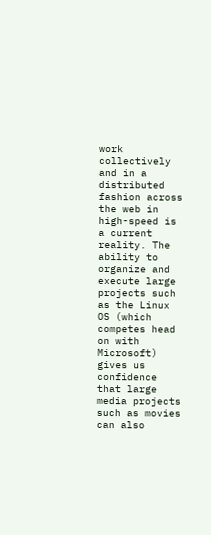work collectively and in a distributed fashion across the web in high-speed is a current reality. The ability to organize and execute large projects such as the Linux OS (which competes head on with Microsoft) gives us confidence that large media projects such as movies can also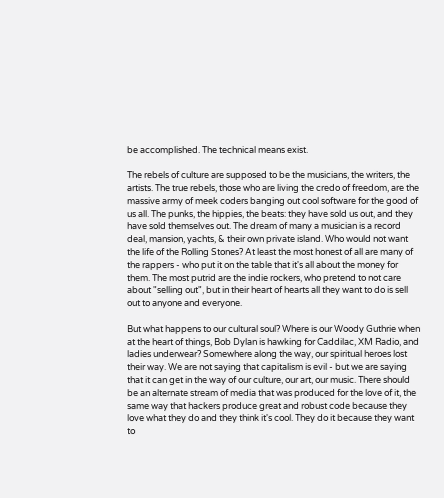be accomplished. The technical means exist.

The rebels of culture are supposed to be the musicians, the writers, the artists. The true rebels, those who are living the credo of freedom, are the massive army of meek coders banging out cool software for the good of us all. The punks, the hippies, the beats: they have sold us out, and they have sold themselves out. The dream of many a musician is a record deal, mansion, yachts, & their own private island. Who would not want the life of the Rolling Stones? At least the most honest of all are many of the rappers - who put it on the table that it's all about the money for them. The most putrid are the indie rockers, who pretend to not care about "selling out", but in their heart of hearts all they want to do is sell out to anyone and everyone.

But what happens to our cultural soul? Where is our Woody Guthrie when at the heart of things, Bob Dylan is hawking for Caddilac, XM Radio, and ladies underwear? Somewhere along the way, our spiritual heroes lost their way. We are not saying that capitalism is evil - but we are saying that it can get in the way of our culture, our art, our music. There should be an alternate stream of media that was produced for the love of it, the same way that hackers produce great and robust code because they love what they do and they think it's cool. They do it because they want to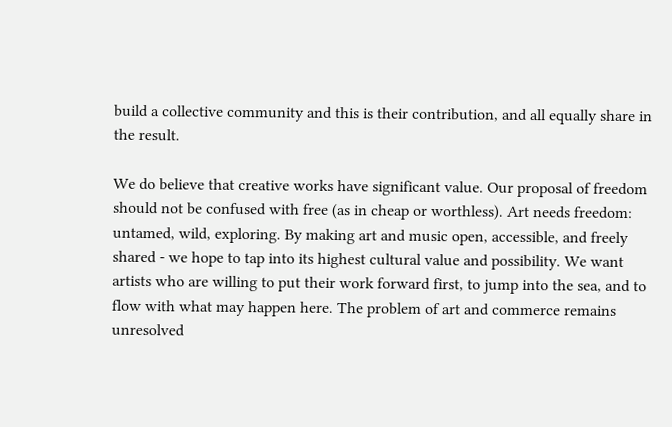build a collective community and this is their contribution, and all equally share in the result.

We do believe that creative works have significant value. Our proposal of freedom should not be confused with free (as in cheap or worthless). Art needs freedom: untamed, wild, exploring. By making art and music open, accessible, and freely shared - we hope to tap into its highest cultural value and possibility. We want artists who are willing to put their work forward first, to jump into the sea, and to flow with what may happen here. The problem of art and commerce remains unresolved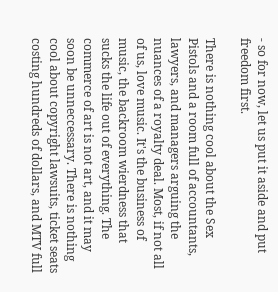- so for now, let us put it aside and put freedom first.

There is nothing cool about the Sex Pistols and a room full of accountants, lawyers, and managers arguing the nuances of a royalty deal. Most, if not all of us, love music. It's the business of music, the backroom wierdness that sucks the life out of everything. The commerce of art is not art, and it may soon be unneccessary. There is nothing cool about copyright lawsuits, ticket seats costing hundreds of dollars, and MTV full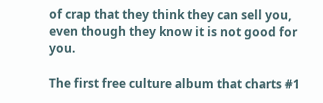of crap that they think they can sell you, even though they know it is not good for you.

The first free culture album that charts #1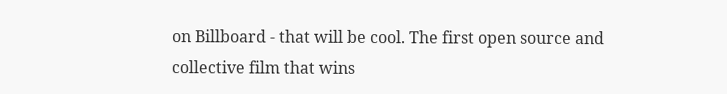on Billboard - that will be cool. The first open source and collective film that wins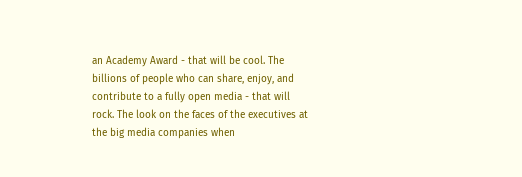an Academy Award - that will be cool. The billions of people who can share, enjoy, and contribute to a fully open media - that will rock. The look on the faces of the executives at the big media companies when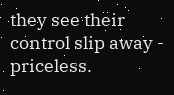they see their control slip away - priceless.